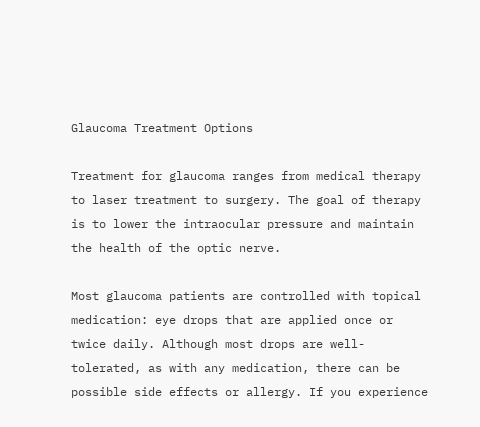Glaucoma Treatment Options

Treatment for glaucoma ranges from medical therapy to laser treatment to surgery. The goal of therapy is to lower the intraocular pressure and maintain the health of the optic nerve.

Most glaucoma patients are controlled with topical medication: eye drops that are applied once or twice daily. Although most drops are well-tolerated, as with any medication, there can be possible side effects or allergy. If you experience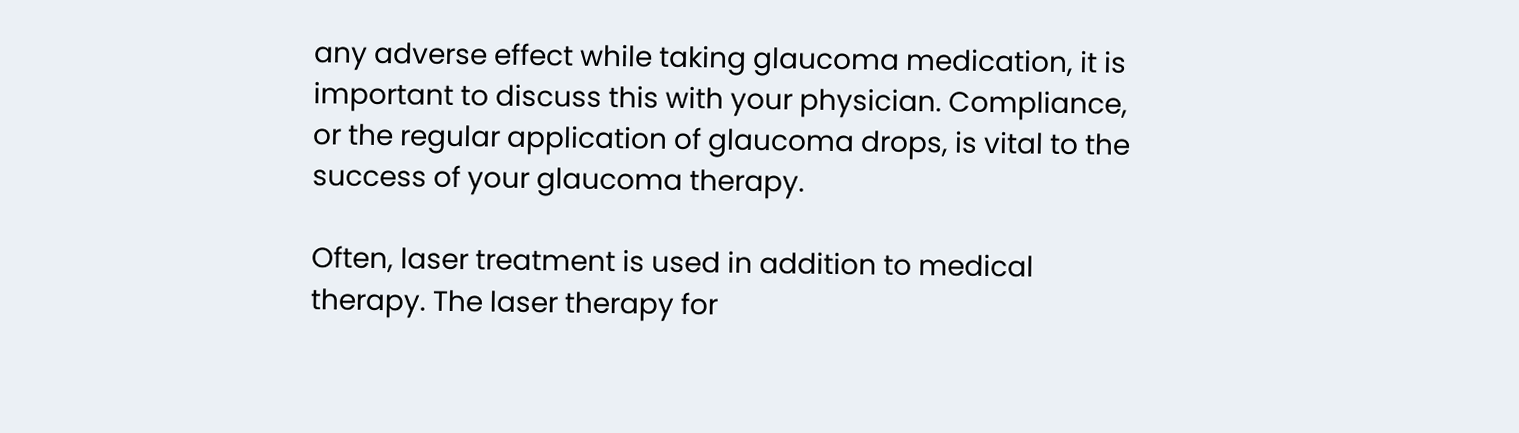any adverse effect while taking glaucoma medication, it is important to discuss this with your physician. Compliance, or the regular application of glaucoma drops, is vital to the success of your glaucoma therapy.

Often, laser treatment is used in addition to medical therapy. The laser therapy for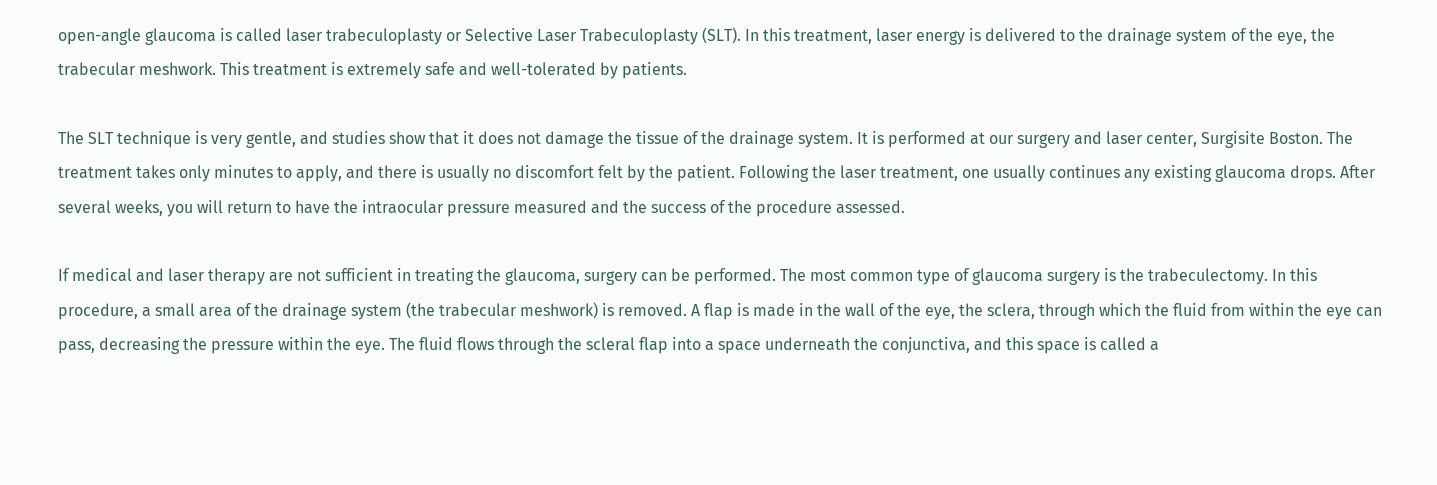open-angle glaucoma is called laser trabeculoplasty or Selective Laser Trabeculoplasty (SLT). In this treatment, laser energy is delivered to the drainage system of the eye, the trabecular meshwork. This treatment is extremely safe and well-tolerated by patients.

The SLT technique is very gentle, and studies show that it does not damage the tissue of the drainage system. It is performed at our surgery and laser center, Surgisite Boston. The treatment takes only minutes to apply, and there is usually no discomfort felt by the patient. Following the laser treatment, one usually continues any existing glaucoma drops. After several weeks, you will return to have the intraocular pressure measured and the success of the procedure assessed.

If medical and laser therapy are not sufficient in treating the glaucoma, surgery can be performed. The most common type of glaucoma surgery is the trabeculectomy. In this procedure, a small area of the drainage system (the trabecular meshwork) is removed. A flap is made in the wall of the eye, the sclera, through which the fluid from within the eye can pass, decreasing the pressure within the eye. The fluid flows through the scleral flap into a space underneath the conjunctiva, and this space is called a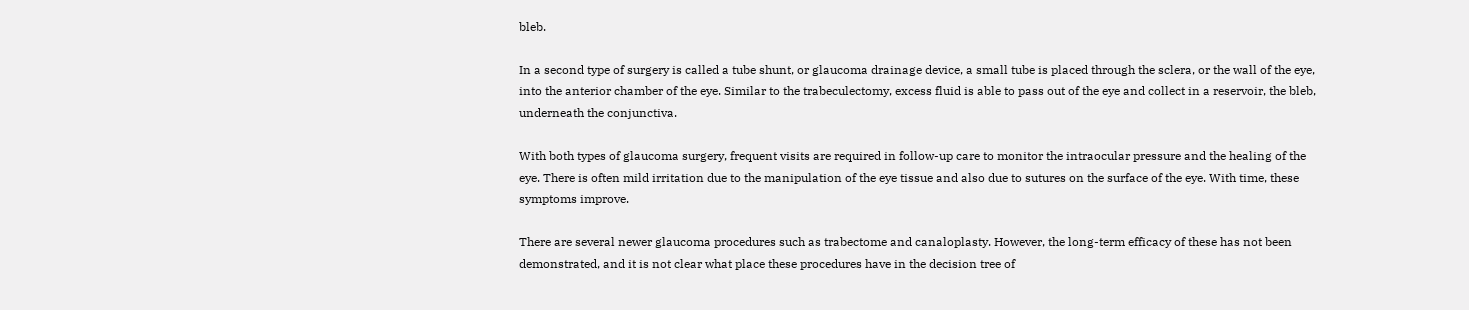bleb.

In a second type of surgery is called a tube shunt, or glaucoma drainage device, a small tube is placed through the sclera, or the wall of the eye, into the anterior chamber of the eye. Similar to the trabeculectomy, excess fluid is able to pass out of the eye and collect in a reservoir, the bleb, underneath the conjunctiva.

With both types of glaucoma surgery, frequent visits are required in follow-up care to monitor the intraocular pressure and the healing of the eye. There is often mild irritation due to the manipulation of the eye tissue and also due to sutures on the surface of the eye. With time, these symptoms improve.

There are several newer glaucoma procedures such as trabectome and canaloplasty. However, the long-term efficacy of these has not been demonstrated, and it is not clear what place these procedures have in the decision tree of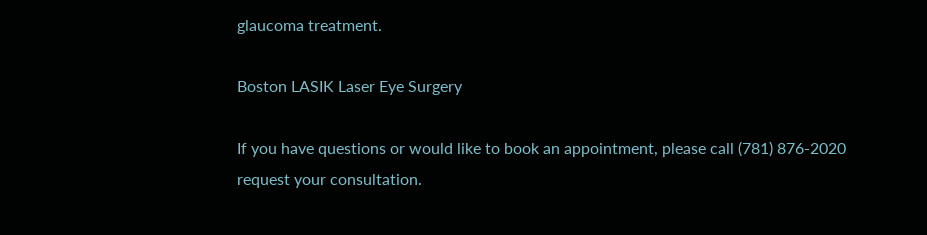glaucoma treatment.

Boston LASIK Laser Eye Surgery

If you have questions or would like to book an appointment, please call (781) 876-2020 request your consultation.